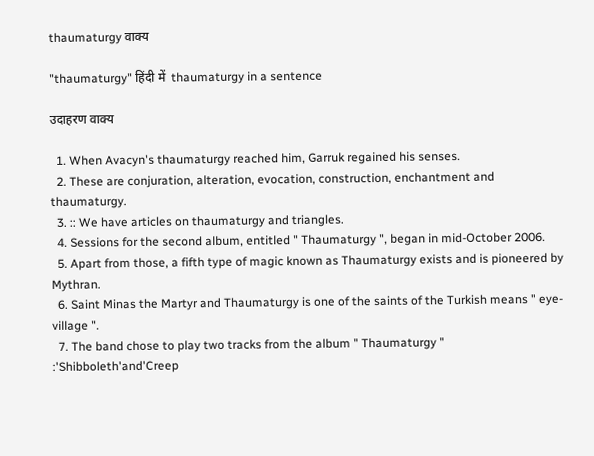thaumaturgy वाक्य

"thaumaturgy" हिंदी में  thaumaturgy in a sentence

उदाहरण वाक्य

  1. When Avacyn's thaumaturgy reached him, Garruk regained his senses.
  2. These are conjuration, alteration, evocation, construction, enchantment and thaumaturgy.
  3. :: We have articles on thaumaturgy and triangles.
  4. Sessions for the second album, entitled " Thaumaturgy ", began in mid-October 2006.
  5. Apart from those, a fifth type of magic known as Thaumaturgy exists and is pioneered by Mythran.
  6. Saint Minas the Martyr and Thaumaturgy is one of the saints of the Turkish means " eye-village ".
  7. The band chose to play two tracks from the album " Thaumaturgy " :'Shibboleth'and'Creep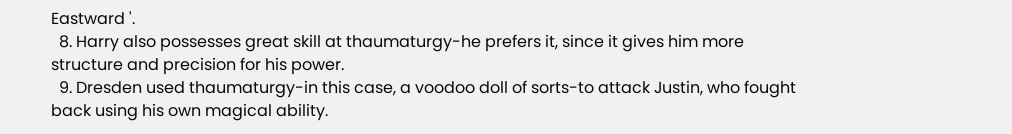Eastward '.
  8. Harry also possesses great skill at thaumaturgy-he prefers it, since it gives him more structure and precision for his power.
  9. Dresden used thaumaturgy-in this case, a voodoo doll of sorts-to attack Justin, who fought back using his own magical ability.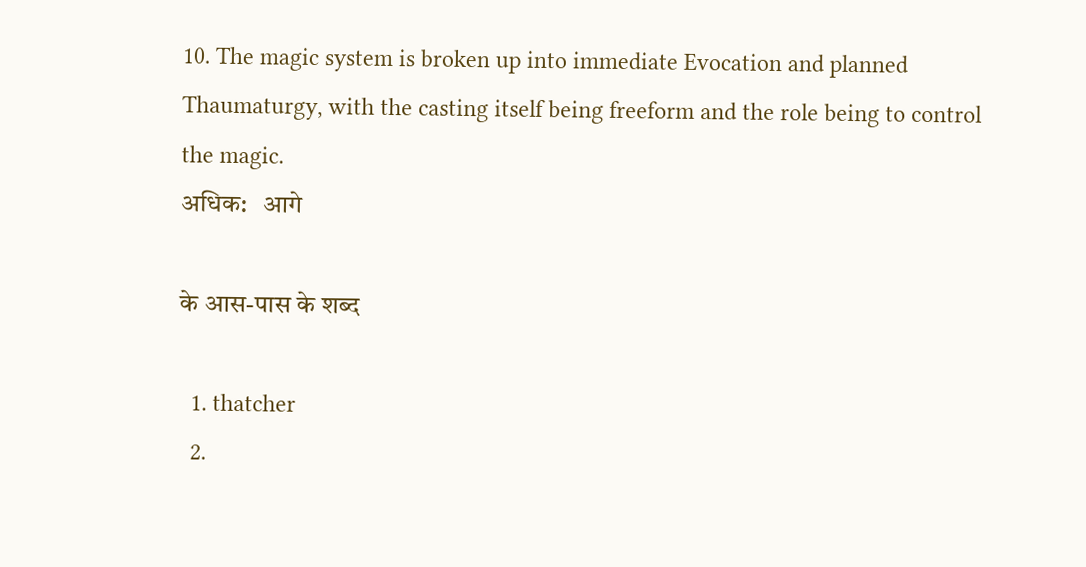10. The magic system is broken up into immediate Evocation and planned Thaumaturgy, with the casting itself being freeform and the role being to control the magic.
अधिक:   आगे

के आस-पास के शब्द

  1. thatcher
  2.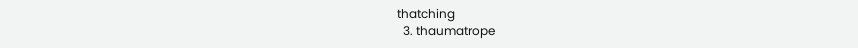thatching
  3. thaumatrope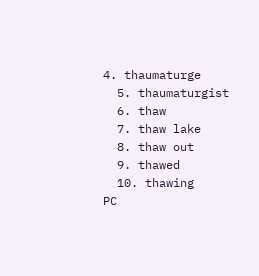4. thaumaturge
  5. thaumaturgist
  6. thaw
  7. thaw lake
  8. thaw out
  9. thawed
  10. thawing
PC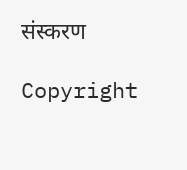संस्करण

Copyright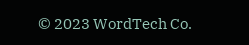© 2023 WordTech Co.